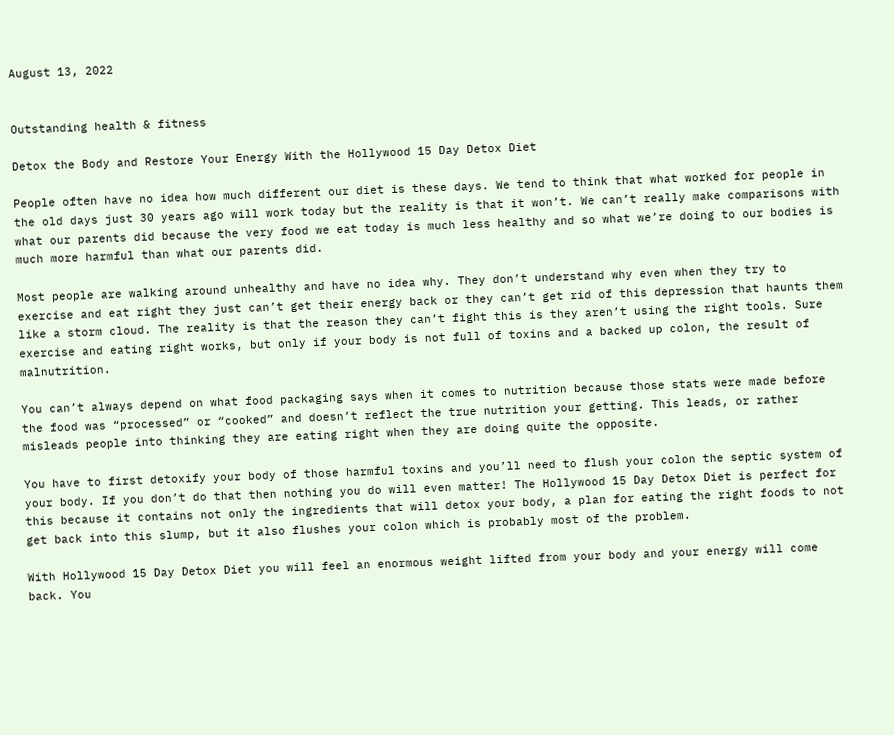August 13, 2022


Outstanding health & fitness

Detox the Body and Restore Your Energy With the Hollywood 15 Day Detox Diet

People often have no idea how much different our diet is these days. We tend to think that what worked for people in the old days just 30 years ago will work today but the reality is that it won’t. We can’t really make comparisons with what our parents did because the very food we eat today is much less healthy and so what we’re doing to our bodies is much more harmful than what our parents did.

Most people are walking around unhealthy and have no idea why. They don’t understand why even when they try to exercise and eat right they just can’t get their energy back or they can’t get rid of this depression that haunts them like a storm cloud. The reality is that the reason they can’t fight this is they aren’t using the right tools. Sure exercise and eating right works, but only if your body is not full of toxins and a backed up colon, the result of malnutrition.

You can’t always depend on what food packaging says when it comes to nutrition because those stats were made before the food was “processed” or “cooked” and doesn’t reflect the true nutrition your getting. This leads, or rather misleads people into thinking they are eating right when they are doing quite the opposite.

You have to first detoxify your body of those harmful toxins and you’ll need to flush your colon the septic system of your body. If you don’t do that then nothing you do will even matter! The Hollywood 15 Day Detox Diet is perfect for this because it contains not only the ingredients that will detox your body, a plan for eating the right foods to not get back into this slump, but it also flushes your colon which is probably most of the problem.

With Hollywood 15 Day Detox Diet you will feel an enormous weight lifted from your body and your energy will come back. You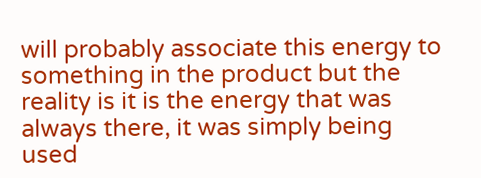will probably associate this energy to something in the product but the reality is it is the energy that was always there, it was simply being used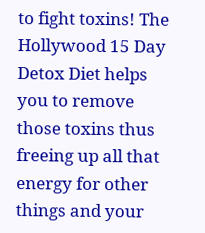to fight toxins! The Hollywood 15 Day Detox Diet helps you to remove those toxins thus freeing up all that energy for other things and your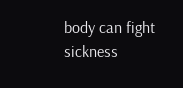body can fight sickness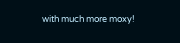with much more moxy!